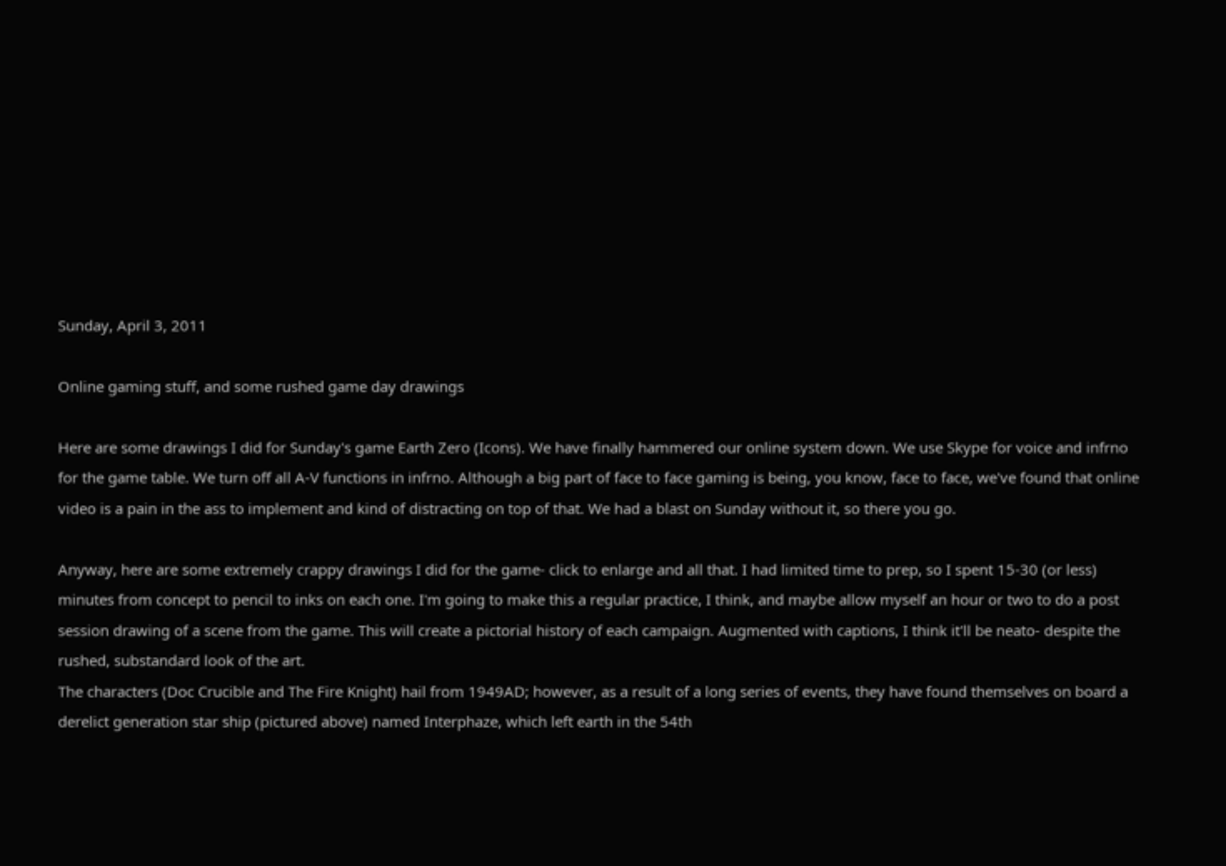Sunday, April 3, 2011

Online gaming stuff, and some rushed game day drawings

Here are some drawings I did for Sunday's game Earth Zero (Icons). We have finally hammered our online system down. We use Skype for voice and infrno for the game table. We turn off all A-V functions in infrno. Although a big part of face to face gaming is being, you know, face to face, we've found that online video is a pain in the ass to implement and kind of distracting on top of that. We had a blast on Sunday without it, so there you go.

Anyway, here are some extremely crappy drawings I did for the game- click to enlarge and all that. I had limited time to prep, so I spent 15-30 (or less) minutes from concept to pencil to inks on each one. I'm going to make this a regular practice, I think, and maybe allow myself an hour or two to do a post session drawing of a scene from the game. This will create a pictorial history of each campaign. Augmented with captions, I think it'll be neato- despite the rushed, substandard look of the art.
The characters (Doc Crucible and The Fire Knight) hail from 1949AD; however, as a result of a long series of events, they have found themselves on board a derelict generation star ship (pictured above) named Interphaze, which left earth in the 54th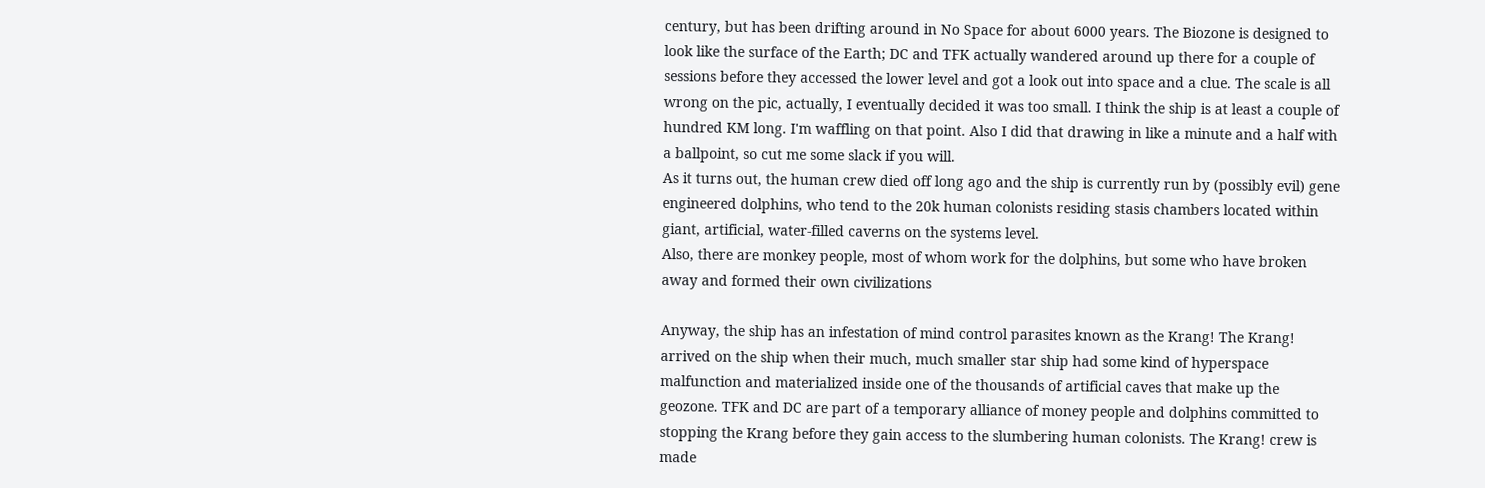century, but has been drifting around in No Space for about 6000 years. The Biozone is designed to look like the surface of the Earth; DC and TFK actually wandered around up there for a couple of sessions before they accessed the lower level and got a look out into space and a clue. The scale is all wrong on the pic, actually, I eventually decided it was too small. I think the ship is at least a couple of hundred KM long. I'm waffling on that point. Also I did that drawing in like a minute and a half with a ballpoint, so cut me some slack if you will.
As it turns out, the human crew died off long ago and the ship is currently run by (possibly evil) gene engineered dolphins, who tend to the 20k human colonists residing stasis chambers located within giant, artificial, water-filled caverns on the systems level.
Also, there are monkey people, most of whom work for the dolphins, but some who have broken away and formed their own civilizations

Anyway, the ship has an infestation of mind control parasites known as the Krang! The Krang! arrived on the ship when their much, much smaller star ship had some kind of hyperspace malfunction and materialized inside one of the thousands of artificial caves that make up the geozone. TFK and DC are part of a temporary alliance of money people and dolphins committed to stopping the Krang before they gain access to the slumbering human colonists. The Krang! crew is made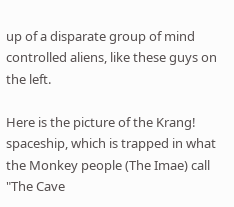up of a disparate group of mind controlled aliens, like these guys on the left.

Here is the picture of the Krang! spaceship, which is trapped in what the Monkey people (The Imae) call "The Cave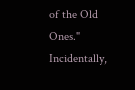of the Old Ones." Incidentally,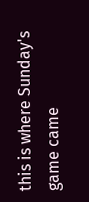this is where Sunday's game came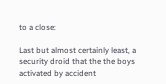to a close:

Last but almost certainly least, a security droid that the the boys activated by accident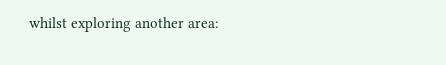whilst exploring another area: